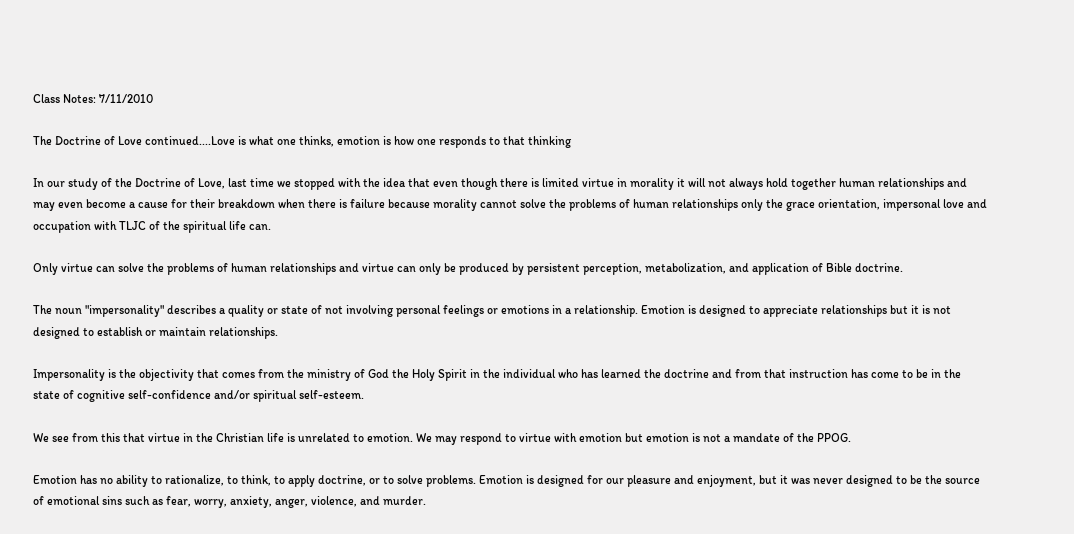Class Notes: 7/11/2010

The Doctrine of Love continued....Love is what one thinks, emotion is how one responds to that thinking

In our study of the Doctrine of Love, last time we stopped with the idea that even though there is limited virtue in morality it will not always hold together human relationships and may even become a cause for their breakdown when there is failure because morality cannot solve the problems of human relationships only the grace orientation, impersonal love and occupation with TLJC of the spiritual life can.

Only virtue can solve the problems of human relationships and virtue can only be produced by persistent perception, metabolization, and application of Bible doctrine.

The noun "impersonality" describes a quality or state of not involving personal feelings or emotions in a relationship. Emotion is designed to appreciate relationships but it is not designed to establish or maintain relationships.

Impersonality is the objectivity that comes from the ministry of God the Holy Spirit in the individual who has learned the doctrine and from that instruction has come to be in the state of cognitive self-confidence and/or spiritual self-esteem.

We see from this that virtue in the Christian life is unrelated to emotion. We may respond to virtue with emotion but emotion is not a mandate of the PPOG.

Emotion has no ability to rationalize, to think, to apply doctrine, or to solve problems. Emotion is designed for our pleasure and enjoyment, but it was never designed to be the source of emotional sins such as fear, worry, anxiety, anger, violence, and murder.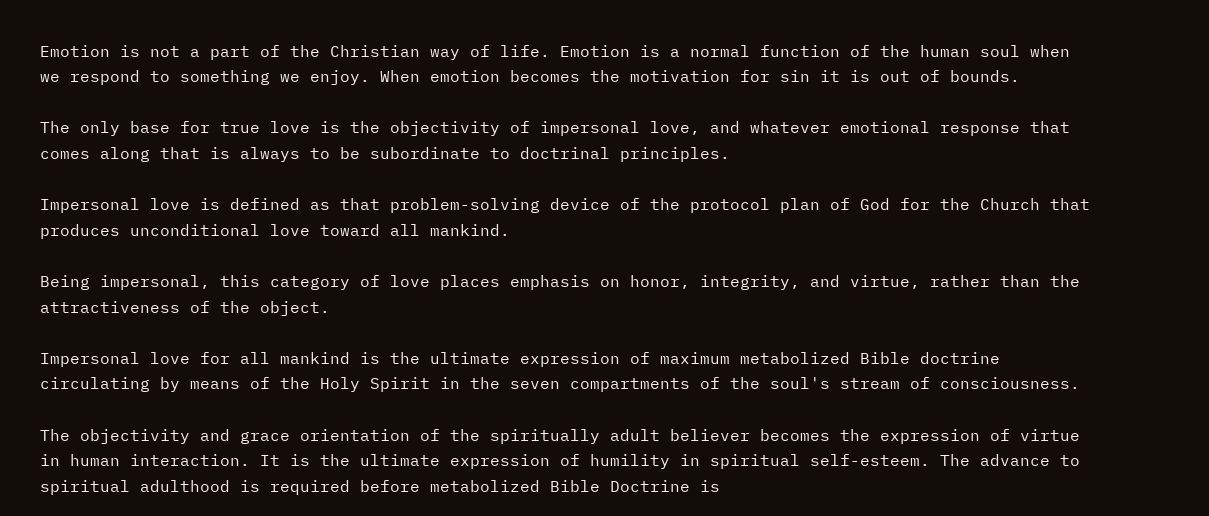Emotion is not a part of the Christian way of life. Emotion is a normal function of the human soul when we respond to something we enjoy. When emotion becomes the motivation for sin it is out of bounds.

The only base for true love is the objectivity of impersonal love, and whatever emotional response that comes along that is always to be subordinate to doctrinal principles.

Impersonal love is defined as that problem-solving device of the protocol plan of God for the Church that produces unconditional love toward all mankind.

Being impersonal, this category of love places emphasis on honor, integrity, and virtue, rather than the attractiveness of the object.

Impersonal love for all mankind is the ultimate expression of maximum metabolized Bible doctrine circulating by means of the Holy Spirit in the seven compartments of the soul's stream of consciousness.

The objectivity and grace orientation of the spiritually adult believer becomes the expression of virtue in human interaction. It is the ultimate expression of humility in spiritual self-esteem. The advance to spiritual adulthood is required before metabolized Bible Doctrine is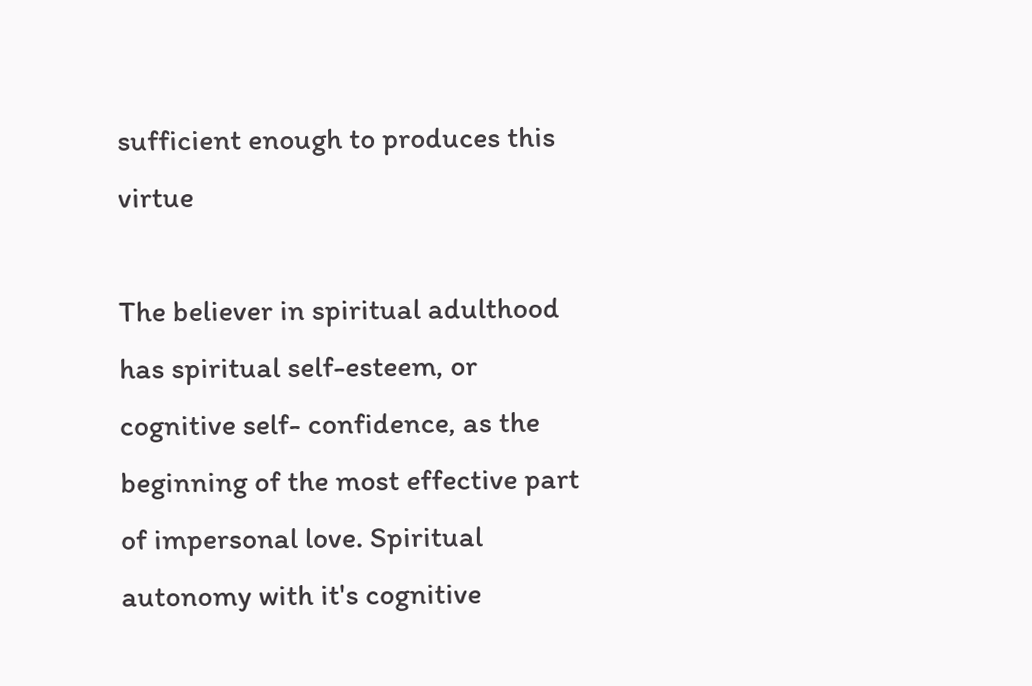sufficient enough to produces this virtue

The believer in spiritual adulthood has spiritual self-esteem, or cognitive self- confidence, as the beginning of the most effective part of impersonal love. Spiritual autonomy with it's cognitive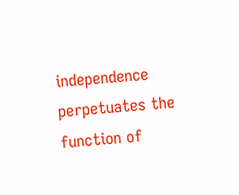independence perpetuates the function of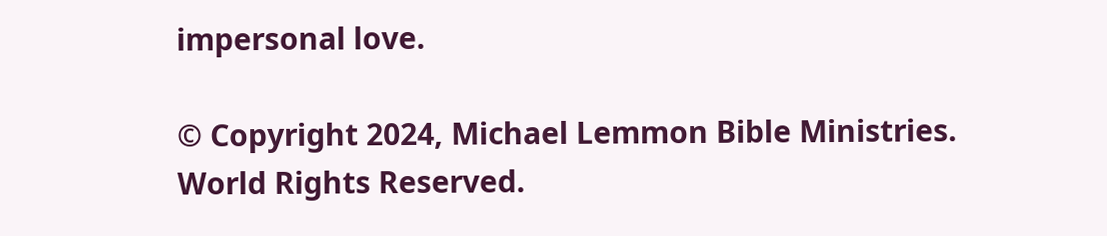impersonal love.

© Copyright 2024, Michael Lemmon Bible Ministries. World Rights Reserved.